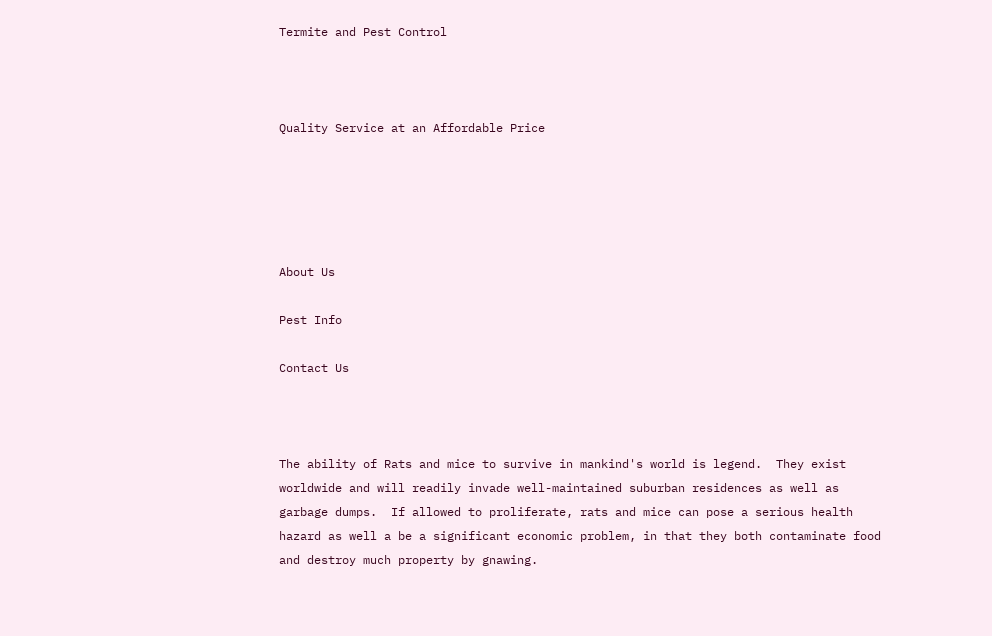Termite and Pest Control



Quality Service at an Affordable Price





About Us

Pest Info

Contact Us



The ability of Rats and mice to survive in mankind's world is legend.  They exist worldwide and will readily invade well-maintained suburban residences as well as garbage dumps.  If allowed to proliferate, rats and mice can pose a serious health hazard as well a be a significant economic problem, in that they both contaminate food and destroy much property by gnawing.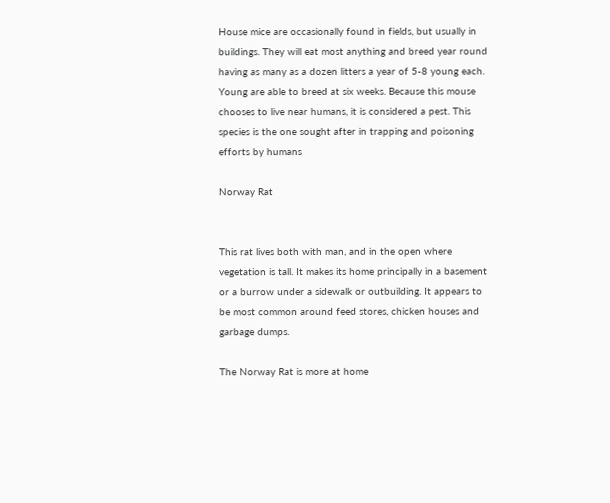House mice are occasionally found in fields, but usually in buildings. They will eat most anything and breed year round having as many as a dozen litters a year of 5-8 young each. Young are able to breed at six weeks. Because this mouse chooses to live near humans, it is considered a pest. This species is the one sought after in trapping and poisoning efforts by humans

Norway Rat


This rat lives both with man, and in the open where vegetation is tall. It makes its home principally in a basement or a burrow under a sidewalk or outbuilding. It appears to be most common around feed stores, chicken houses and garbage dumps.

The Norway Rat is more at home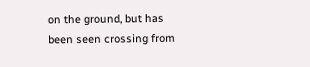on the ground, but has been seen crossing from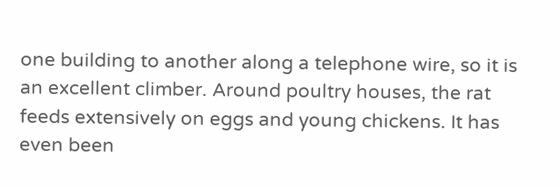one building to another along a telephone wire, so it is an excellent climber. Around poultry houses, the rat feeds extensively on eggs and young chickens. It has even been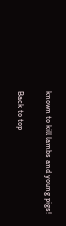known to kill lambs and young pigs!

Back to top